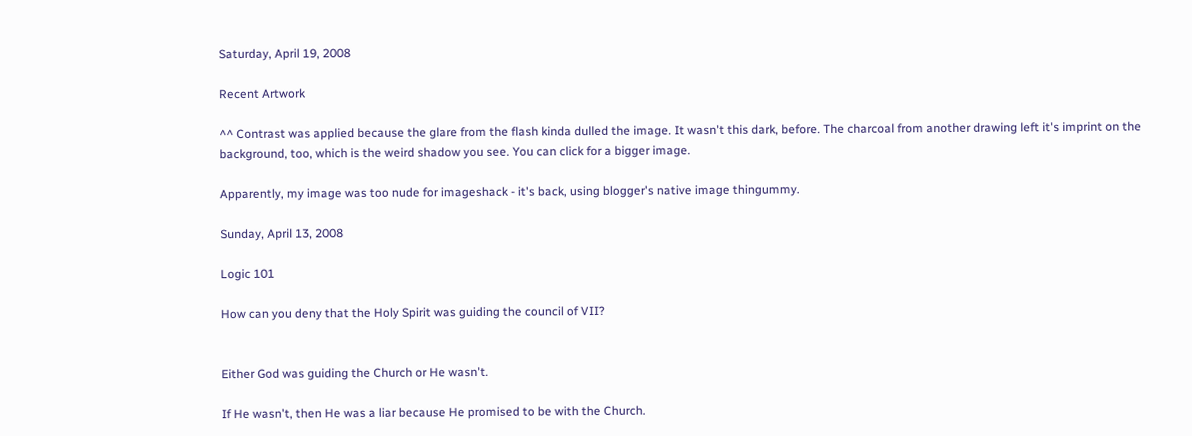Saturday, April 19, 2008

Recent Artwork

^^ Contrast was applied because the glare from the flash kinda dulled the image. It wasn't this dark, before. The charcoal from another drawing left it's imprint on the background, too, which is the weird shadow you see. You can click for a bigger image.

Apparently, my image was too nude for imageshack - it's back, using blogger's native image thingummy.

Sunday, April 13, 2008

Logic 101

How can you deny that the Holy Spirit was guiding the council of VII?


Either God was guiding the Church or He wasn't.

If He wasn't, then He was a liar because He promised to be with the Church.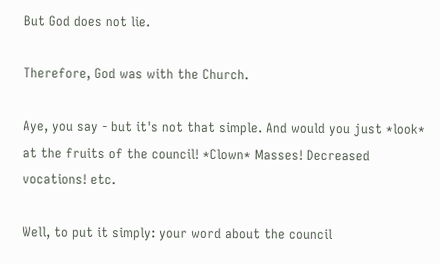But God does not lie.

Therefore, God was with the Church.

Aye, you say - but it's not that simple. And would you just *look* at the fruits of the council! *Clown* Masses! Decreased vocations! etc.

Well, to put it simply: your word about the council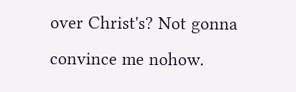over Christ's? Not gonna convince me nohow.